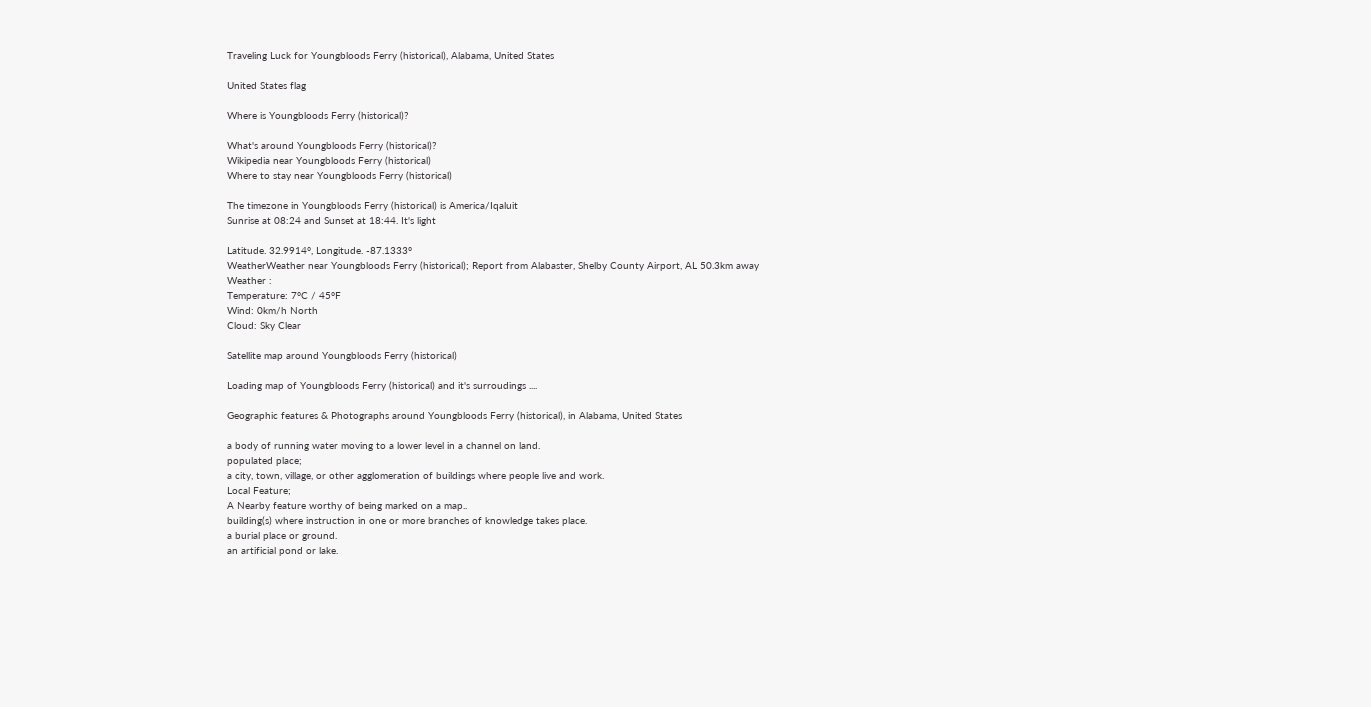Traveling Luck for Youngbloods Ferry (historical), Alabama, United States

United States flag

Where is Youngbloods Ferry (historical)?

What's around Youngbloods Ferry (historical)?
Wikipedia near Youngbloods Ferry (historical)
Where to stay near Youngbloods Ferry (historical)

The timezone in Youngbloods Ferry (historical) is America/Iqaluit
Sunrise at 08:24 and Sunset at 18:44. It's light

Latitude. 32.9914°, Longitude. -87.1333°
WeatherWeather near Youngbloods Ferry (historical); Report from Alabaster, Shelby County Airport, AL 50.3km away
Weather :
Temperature: 7°C / 45°F
Wind: 0km/h North
Cloud: Sky Clear

Satellite map around Youngbloods Ferry (historical)

Loading map of Youngbloods Ferry (historical) and it's surroudings ....

Geographic features & Photographs around Youngbloods Ferry (historical), in Alabama, United States

a body of running water moving to a lower level in a channel on land.
populated place;
a city, town, village, or other agglomeration of buildings where people live and work.
Local Feature;
A Nearby feature worthy of being marked on a map..
building(s) where instruction in one or more branches of knowledge takes place.
a burial place or ground.
an artificial pond or lake.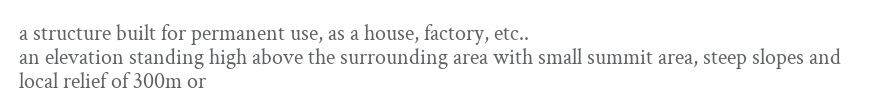a structure built for permanent use, as a house, factory, etc..
an elevation standing high above the surrounding area with small summit area, steep slopes and local relief of 300m or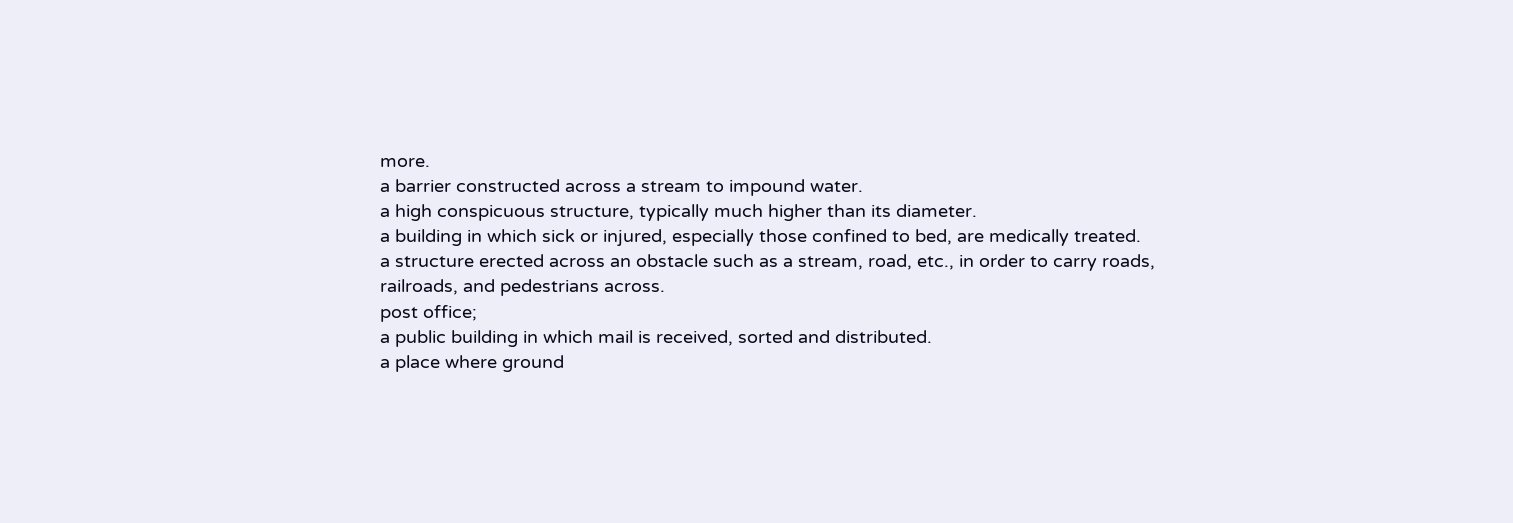more.
a barrier constructed across a stream to impound water.
a high conspicuous structure, typically much higher than its diameter.
a building in which sick or injured, especially those confined to bed, are medically treated.
a structure erected across an obstacle such as a stream, road, etc., in order to carry roads, railroads, and pedestrians across.
post office;
a public building in which mail is received, sorted and distributed.
a place where ground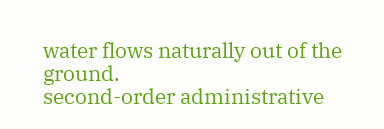water flows naturally out of the ground.
second-order administrative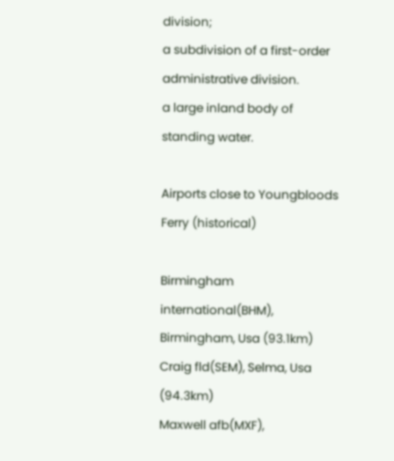division;
a subdivision of a first-order administrative division.
a large inland body of standing water.

Airports close to Youngbloods Ferry (historical)

Birmingham international(BHM), Birmingham, Usa (93.1km)
Craig fld(SEM), Selma, Usa (94.3km)
Maxwell afb(MXF),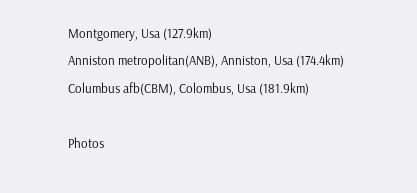Montgomery, Usa (127.9km)
Anniston metropolitan(ANB), Anniston, Usa (174.4km)
Columbus afb(CBM), Colombus, Usa (181.9km)

Photos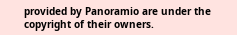provided by Panoramio are under the copyright of their owners.